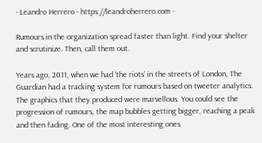- Leandro Herrero - https://leandroherrero.com -

Rumours in the organization spread faster than light. Find your shelter and scrutinize. Then, call them out.

Years ago, 2011, when we had ‘the riots’ in the streets of London, The Guardian had a tracking system for rumours based on tweeter analytics. The graphics that they produced were marvellous. You could see the progression of rumours, the map bubbles getting bigger, reaching a peak and then fading. One of the most interesting ones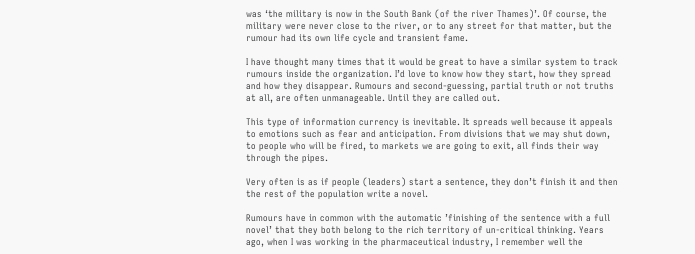was ‘the military is now in the South Bank (of the river Thames)’. Of course, the military were never close to the river, or to any street for that matter, but the rumour had its own life cycle and transient fame.

I have thought many times that it would be great to have a similar system to track rumours inside the organization. I’d love to know how they start, how they spread and how they disappear. Rumours and second-guessing, partial truth or not truths at all, are often unmanageable. Until they are called out.

This type of information currency is inevitable. It spreads well because it appeals to emotions such as fear and anticipation. From divisions that we may shut down, to people who will be fired, to markets we are going to exit, all finds their way through the pipes.

Very often is as if people (leaders) start a sentence, they don’t finish it and then the rest of the population write a novel.

Rumours have in common with the automatic ’finishing of the sentence with a full novel’ that they both belong to the rich territory of un-critical thinking. Years ago, when I was working in the pharmaceutical industry, I remember well the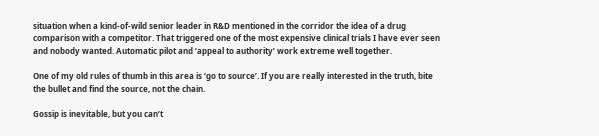situation when a kind-of-wild senior leader in R&D mentioned in the corridor the idea of a drug comparison with a competitor. That triggered one of the most expensive clinical trials I have ever seen and nobody wanted. Automatic pilot and ‘appeal to authority’ work extreme well together.

One of my old rules of thumb in this area is ‘go to source’. If you are really interested in the truth, bite the bullet and find the source, not the chain.

Gossip is inevitable, but you can’t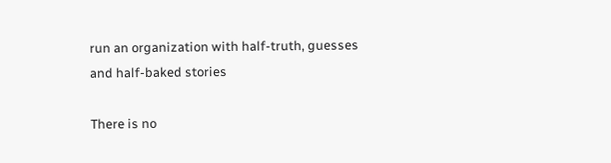run an organization with half-truth, guesses and half-baked stories

There is no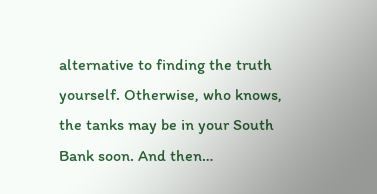alternative to finding the truth yourself. Otherwise, who knows, the tanks may be in your South Bank soon. And then…